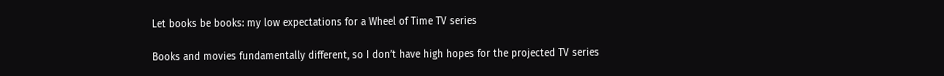Let books be books: my low expectations for a Wheel of Time TV series

Books and movies fundamentally different, so I don’t have high hopes for the projected TV series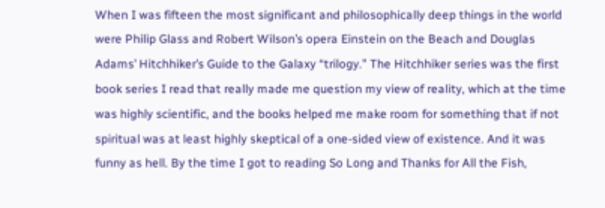When I was fifteen the most significant and philosophically deep things in the world were Philip Glass and Robert Wilson’s opera Einstein on the Beach and Douglas Adams’ Hitchhiker’s Guide to the Galaxy “trilogy.” The Hitchhiker series was the first book series I read that really made me question my view of reality, which at the time was highly scientific, and the books helped me make room for something that if not spiritual was at least highly skeptical of a one-sided view of existence. And it was funny as hell. By the time I got to reading So Long and Thanks for All the Fish,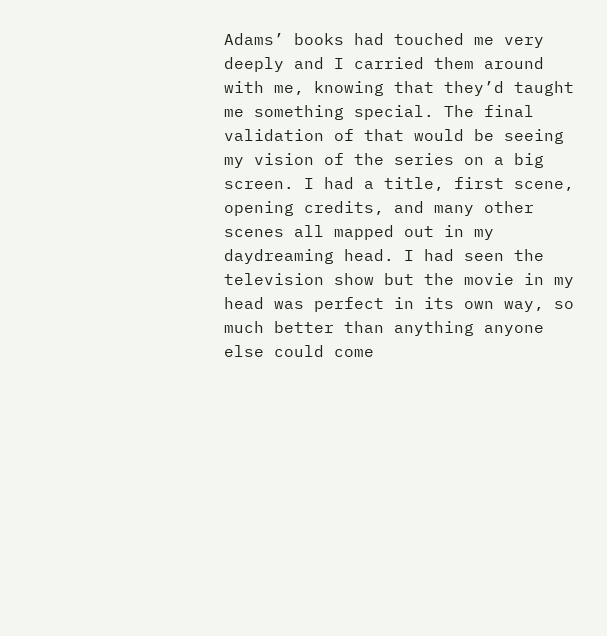Adams’ books had touched me very deeply and I carried them around with me, knowing that they’d taught me something special. The final validation of that would be seeing my vision of the series on a big screen. I had a title, first scene, opening credits, and many other scenes all mapped out in my daydreaming head. I had seen the television show but the movie in my head was perfect in its own way, so much better than anything anyone else could come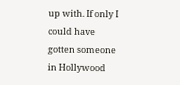up with. If only I could have gotten someone in Hollywood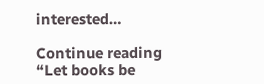interested…

Continue reading “Let books be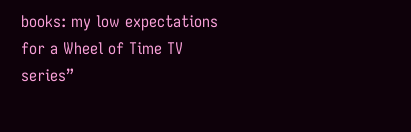books: my low expectations for a Wheel of Time TV series”